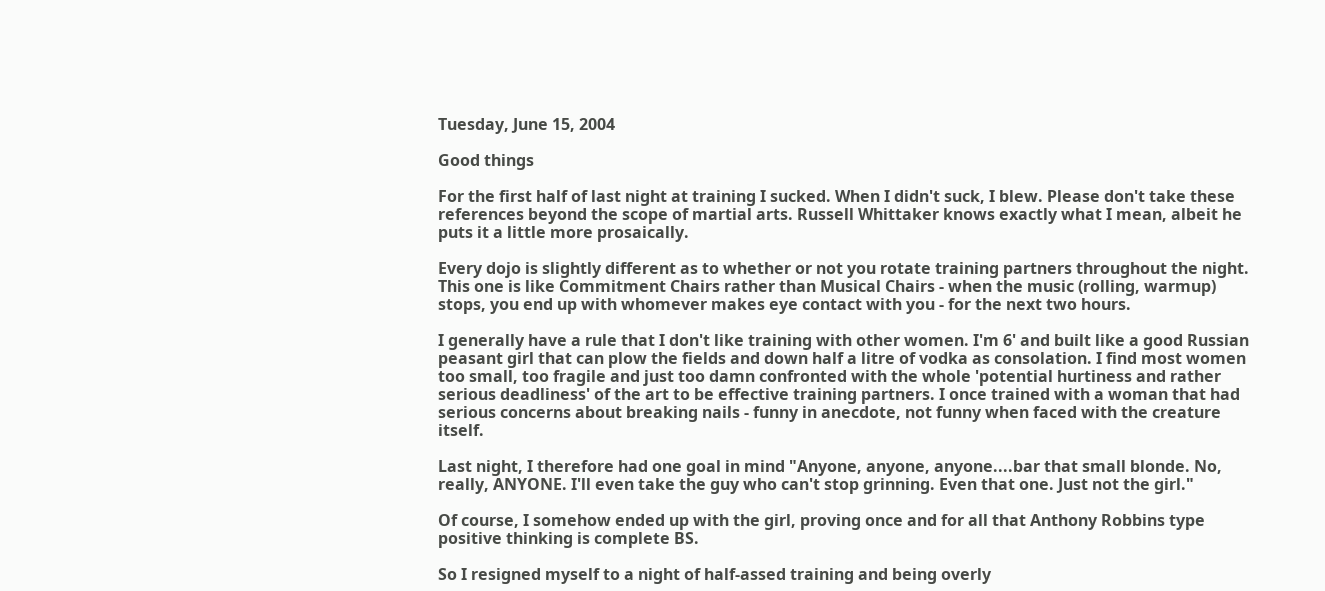Tuesday, June 15, 2004

Good things

For the first half of last night at training I sucked. When I didn't suck, I blew. Please don't take these references beyond the scope of martial arts. Russell Whittaker knows exactly what I mean, albeit he puts it a little more prosaically.

Every dojo is slightly different as to whether or not you rotate training partners throughout the night. This one is like Commitment Chairs rather than Musical Chairs - when the music (rolling, warmup) stops, you end up with whomever makes eye contact with you - for the next two hours.

I generally have a rule that I don't like training with other women. I'm 6' and built like a good Russian peasant girl that can plow the fields and down half a litre of vodka as consolation. I find most women too small, too fragile and just too damn confronted with the whole 'potential hurtiness and rather serious deadliness' of the art to be effective training partners. I once trained with a woman that had serious concerns about breaking nails - funny in anecdote, not funny when faced with the creature itself.

Last night, I therefore had one goal in mind "Anyone, anyone, anyone....bar that small blonde. No, really, ANYONE. I'll even take the guy who can't stop grinning. Even that one. Just not the girl."

Of course, I somehow ended up with the girl, proving once and for all that Anthony Robbins type positive thinking is complete BS.

So I resigned myself to a night of half-assed training and being overly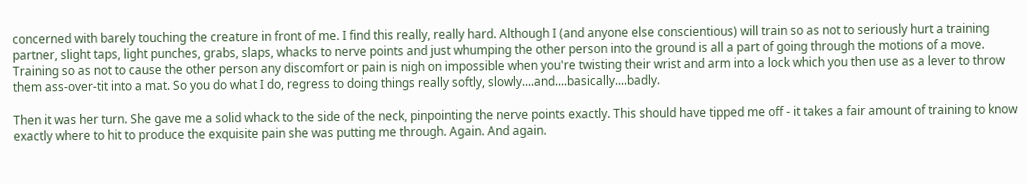concerned with barely touching the creature in front of me. I find this really, really hard. Although I (and anyone else conscientious) will train so as not to seriously hurt a training partner, slight taps, light punches, grabs, slaps, whacks to nerve points and just whumping the other person into the ground is all a part of going through the motions of a move. Training so as not to cause the other person any discomfort or pain is nigh on impossible when you're twisting their wrist and arm into a lock which you then use as a lever to throw them ass-over-tit into a mat. So you do what I do, regress to doing things really softly, slowly....and....basically....badly.

Then it was her turn. She gave me a solid whack to the side of the neck, pinpointing the nerve points exactly. This should have tipped me off - it takes a fair amount of training to know exactly where to hit to produce the exquisite pain she was putting me through. Again. And again.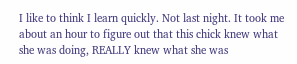I like to think I learn quickly. Not last night. It took me about an hour to figure out that this chick knew what she was doing, REALLY knew what she was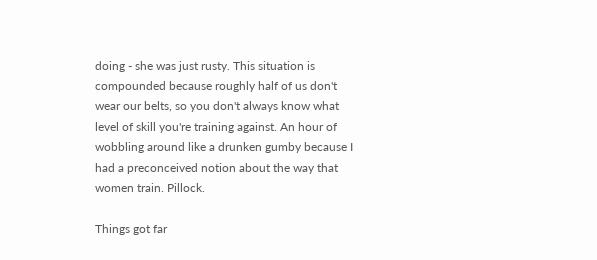doing - she was just rusty. This situation is compounded because roughly half of us don't wear our belts, so you don't always know what level of skill you're training against. An hour of wobbling around like a drunken gumby because I had a preconceived notion about the way that women train. Pillock.

Things got far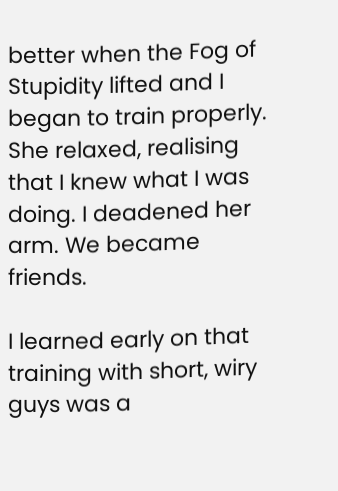better when the Fog of Stupidity lifted and I began to train properly. She relaxed, realising that I knew what I was doing. I deadened her arm. We became friends.

I learned early on that training with short, wiry guys was a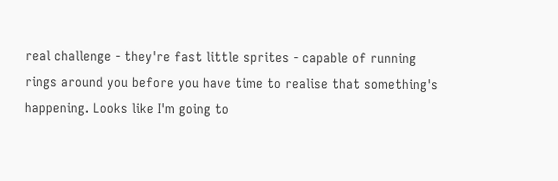real challenge - they're fast little sprites - capable of running rings around you before you have time to realise that something's happening. Looks like I'm going to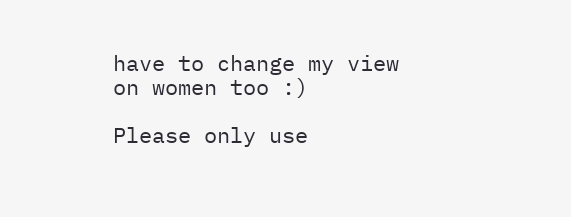have to change my view on women too :)

Please only use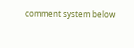comment system below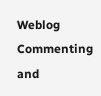Weblog Commenting and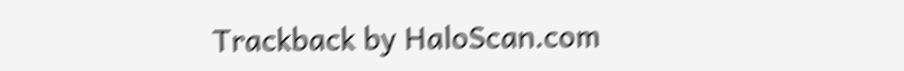Trackback by HaloScan.com